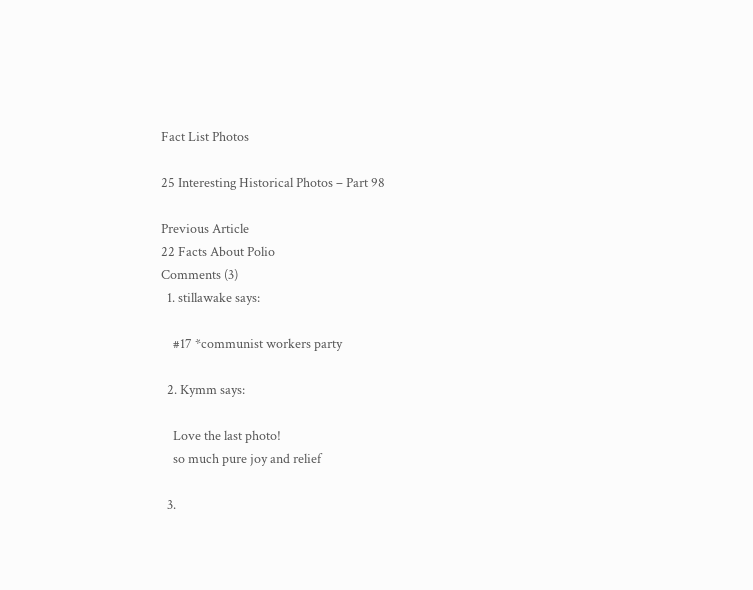Fact List Photos

25 Interesting Historical Photos – Part 98

Previous Article
22 Facts About Polio
Comments (3)
  1. stillawake says:

    #17 *communist workers party

  2. Kymm says:

    Love the last photo!
    so much pure joy and relief

  3.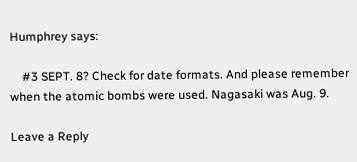Humphrey says:

    #3 SEPT. 8? Check for date formats. And please remember when the atomic bombs were used. Nagasaki was Aug. 9.

Leave a Reply